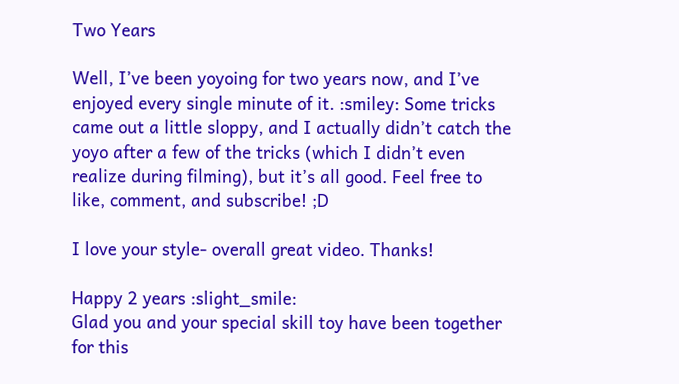Two Years

Well, I’ve been yoyoing for two years now, and I’ve enjoyed every single minute of it. :smiley: Some tricks came out a little sloppy, and I actually didn’t catch the yoyo after a few of the tricks (which I didn’t even realize during filming), but it’s all good. Feel free to like, comment, and subscribe! ;D

I love your style- overall great video. Thanks!

Happy 2 years :slight_smile:
Glad you and your special skill toy have been together for this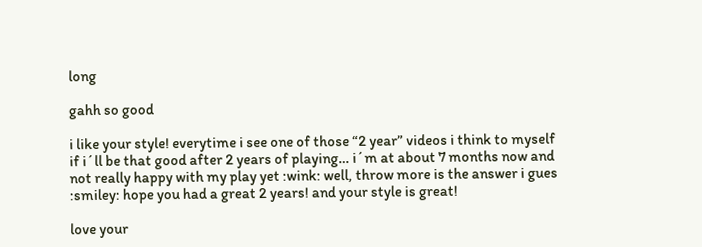long

gahh so good

i like your style! everytime i see one of those “2 year” videos i think to myself if i´ll be that good after 2 years of playing… i´m at about 7 months now and not really happy with my play yet :wink: well, throw more is the answer i gues :smiley: hope you had a great 2 years! and your style is great!

love your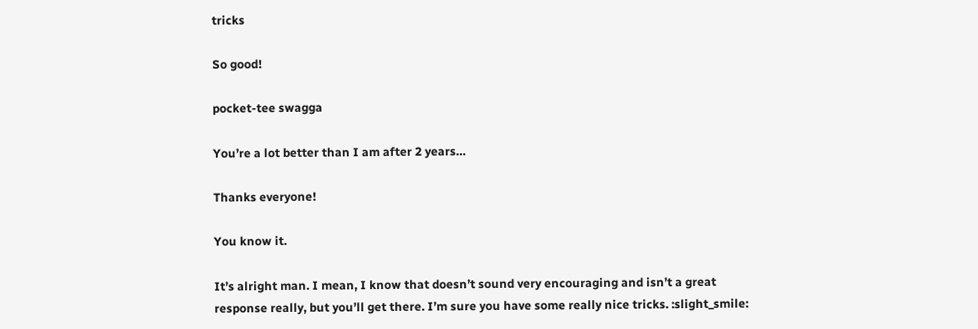tricks

So good!

pocket-tee swagga

You’re a lot better than I am after 2 years…

Thanks everyone!

You know it.

It’s alright man. I mean, I know that doesn’t sound very encouraging and isn’t a great response really, but you’ll get there. I’m sure you have some really nice tricks. :slight_smile: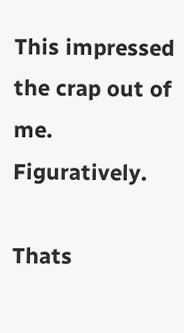This impressed the crap out of me. Figuratively.

Thats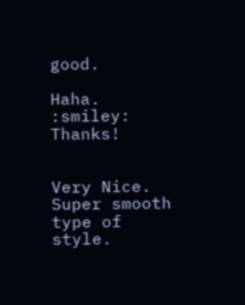good.

Haha. :smiley: Thanks!


Very Nice. Super smooth type of style.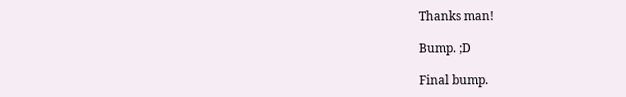Thanks man!

Bump. ;D

Final bump.